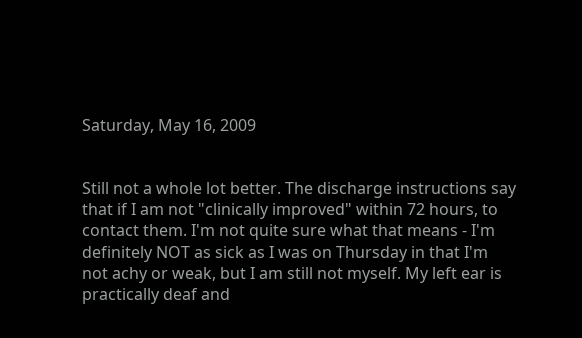Saturday, May 16, 2009


Still not a whole lot better. The discharge instructions say that if I am not "clinically improved" within 72 hours, to contact them. I'm not quite sure what that means - I'm definitely NOT as sick as I was on Thursday in that I'm not achy or weak, but I am still not myself. My left ear is practically deaf and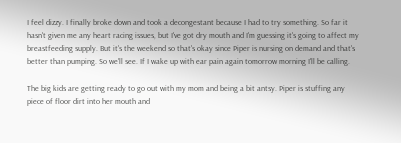I feel dizzy. I finally broke down and took a decongestant because I had to try something. So far it hasn't given me any heart racing issues, but I've got dry mouth and I'm guessing it's going to affect my breastfeeding supply. But it's the weekend so that's okay since Piper is nursing on demand and that's better than pumping. So we'll see. If I wake up with ear pain again tomorrow morning I'll be calling.

The big kids are getting ready to go out with my mom and being a bit antsy. Piper is stuffing any piece of floor dirt into her mouth and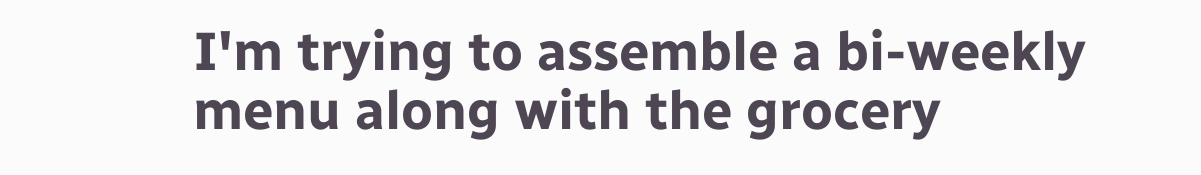I'm trying to assemble a bi-weekly menu along with the grocery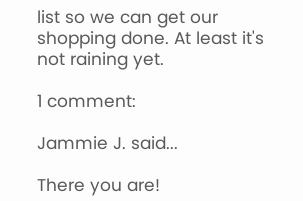list so we can get our shopping done. At least it's not raining yet.

1 comment:

Jammie J. said...

There you are!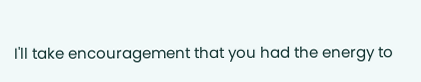I'll take encouragement that you had the energy to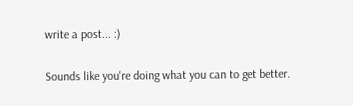write a post... :)

Sounds like you're doing what you can to get better.